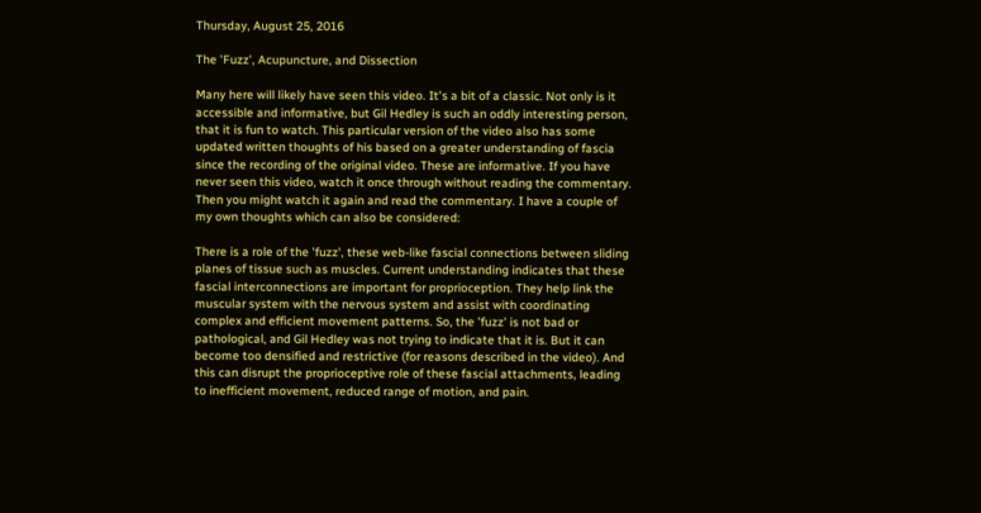Thursday, August 25, 2016

The 'Fuzz', Acupuncture, and Dissection

Many here will likely have seen this video. It's a bit of a classic. Not only is it accessible and informative, but Gil Hedley is such an oddly interesting person, that it is fun to watch. This particular version of the video also has some updated written thoughts of his based on a greater understanding of fascia since the recording of the original video. These are informative. If you have never seen this video, watch it once through without reading the commentary. Then you might watch it again and read the commentary. I have a couple of my own thoughts which can also be considered:

There is a role of the 'fuzz', these web-like fascial connections between sliding planes of tissue such as muscles. Current understanding indicates that these fascial interconnections are important for proprioception. They help link the muscular system with the nervous system and assist with coordinating complex and efficient movement patterns. So, the 'fuzz' is not bad or pathological, and Gil Hedley was not trying to indicate that it is. But it can become too densified and restrictive (for reasons described in the video). And this can disrupt the proprioceptive role of these fascial attachments, leading to inefficient movement, reduced range of motion, and pain.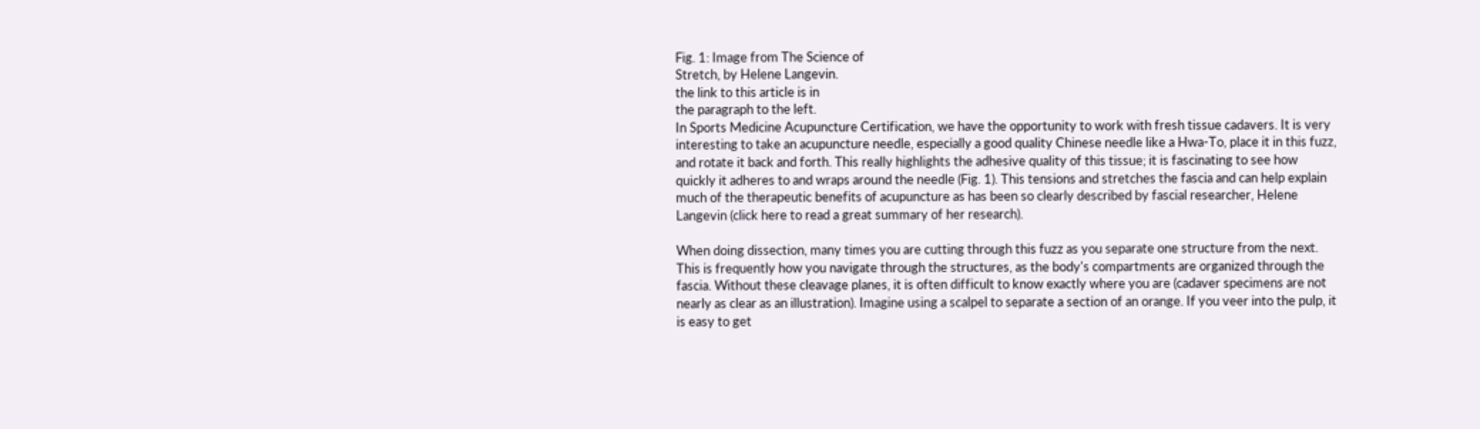Fig. 1: Image from The Science of
Stretch, by Helene Langevin.
the link to this article is in
the paragraph to the left.
In Sports Medicine Acupuncture Certification, we have the opportunity to work with fresh tissue cadavers. It is very interesting to take an acupuncture needle, especially a good quality Chinese needle like a Hwa-To, place it in this fuzz, and rotate it back and forth. This really highlights the adhesive quality of this tissue; it is fascinating to see how quickly it adheres to and wraps around the needle (Fig. 1). This tensions and stretches the fascia and can help explain much of the therapeutic benefits of acupuncture as has been so clearly described by fascial researcher, Helene Langevin (click here to read a great summary of her research).

When doing dissection, many times you are cutting through this fuzz as you separate one structure from the next. This is frequently how you navigate through the structures, as the body's compartments are organized through the fascia. Without these cleavage planes, it is often difficult to know exactly where you are (cadaver specimens are not nearly as clear as an illustration). Imagine using a scalpel to separate a section of an orange. If you veer into the pulp, it is easy to get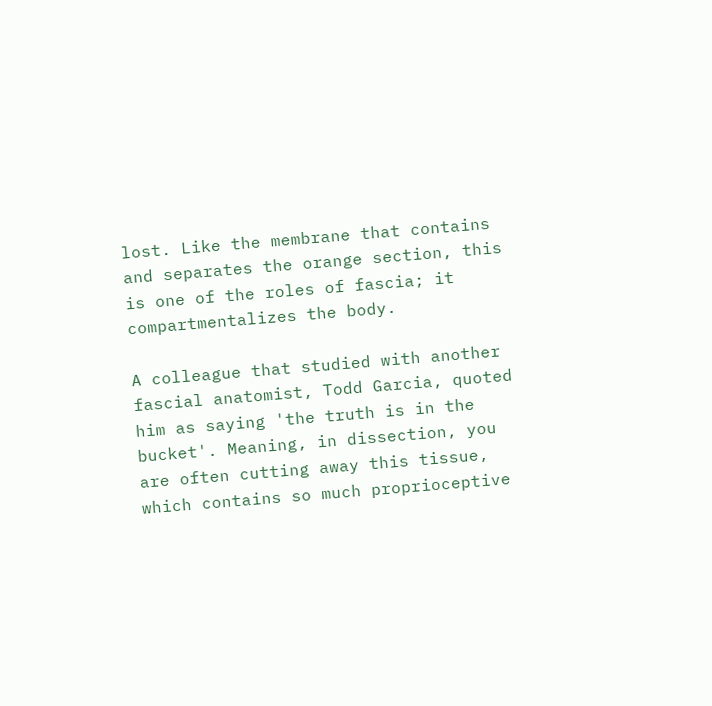lost. Like the membrane that contains and separates the orange section, this is one of the roles of fascia; it compartmentalizes the body.

A colleague that studied with another fascial anatomist, Todd Garcia, quoted him as saying 'the truth is in the bucket'. Meaning, in dissection, you are often cutting away this tissue, which contains so much proprioceptive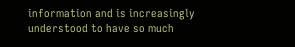information and is increasingly understood to have so much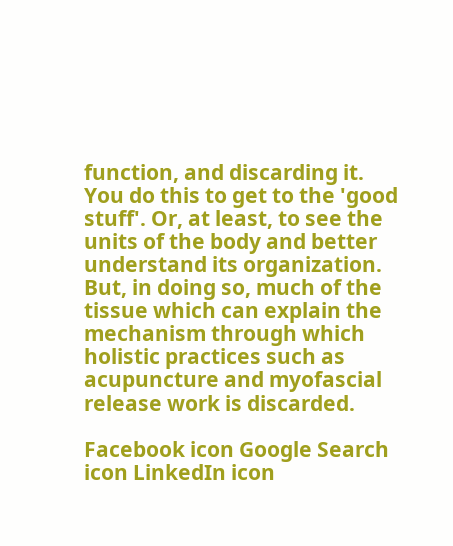function, and discarding it. You do this to get to the 'good stuff'. Or, at least, to see the units of the body and better understand its organization. But, in doing so, much of the tissue which can explain the mechanism through which holistic practices such as acupuncture and myofascial release work is discarded.

Facebook icon Google Search icon LinkedIn icon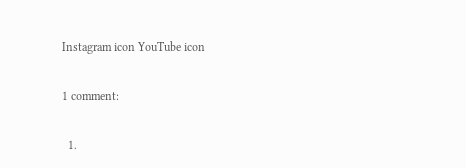Instagram icon YouTube icon

1 comment:

  1.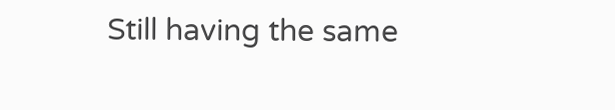Still having the same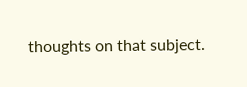thoughts on that subject.